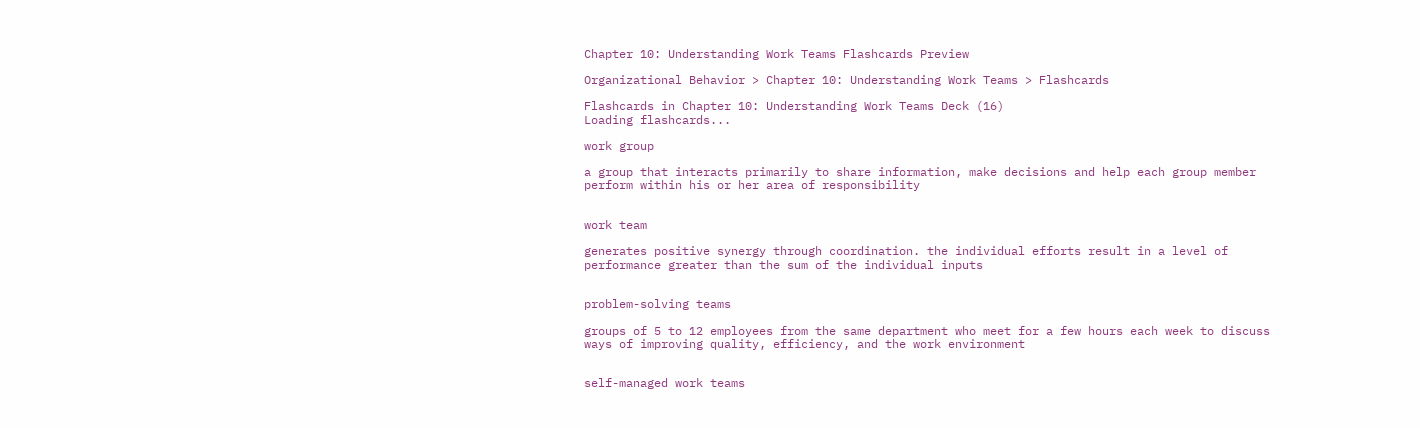Chapter 10: Understanding Work Teams Flashcards Preview

Organizational Behavior > Chapter 10: Understanding Work Teams > Flashcards

Flashcards in Chapter 10: Understanding Work Teams Deck (16)
Loading flashcards...

work group

a group that interacts primarily to share information, make decisions and help each group member perform within his or her area of responsibility


work team

generates positive synergy through coordination. the individual efforts result in a level of performance greater than the sum of the individual inputs


problem-solving teams

groups of 5 to 12 employees from the same department who meet for a few hours each week to discuss ways of improving quality, efficiency, and the work environment


self-managed work teams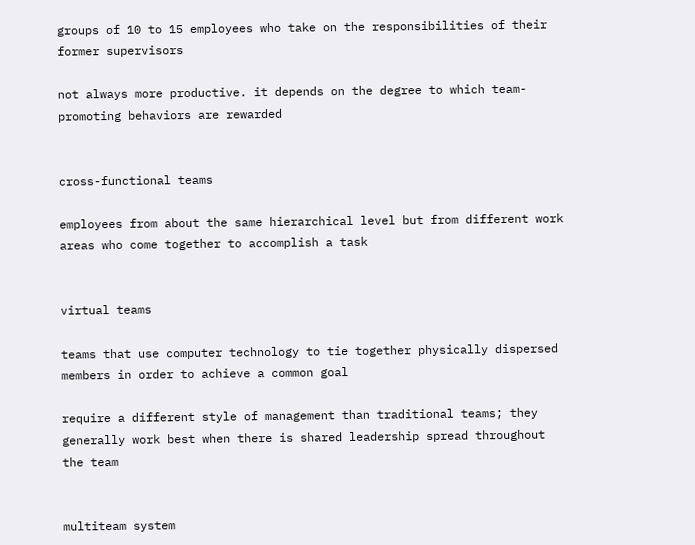groups of 10 to 15 employees who take on the responsibilities of their former supervisors

not always more productive. it depends on the degree to which team-promoting behaviors are rewarded


cross-functional teams

employees from about the same hierarchical level but from different work areas who come together to accomplish a task


virtual teams

teams that use computer technology to tie together physically dispersed members in order to achieve a common goal

require a different style of management than traditional teams; they generally work best when there is shared leadership spread throughout the team


multiteam system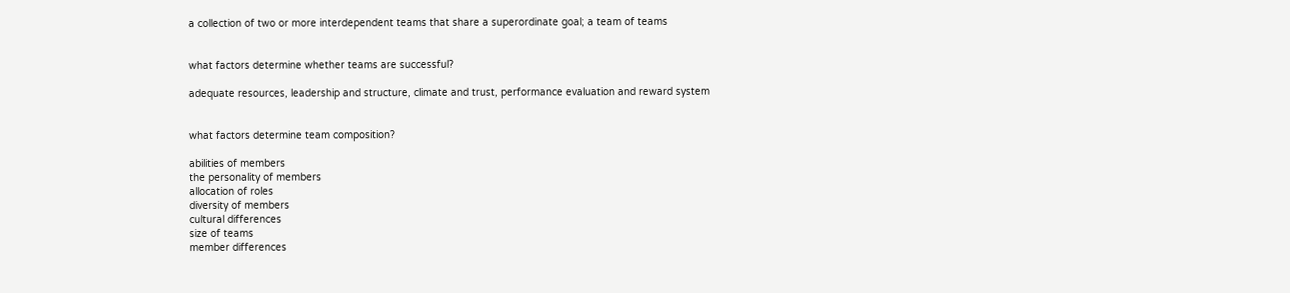a collection of two or more interdependent teams that share a superordinate goal; a team of teams


what factors determine whether teams are successful?

adequate resources, leadership and structure, climate and trust, performance evaluation and reward system


what factors determine team composition?

abilities of members
the personality of members
allocation of roles
diversity of members
cultural differences
size of teams
member differences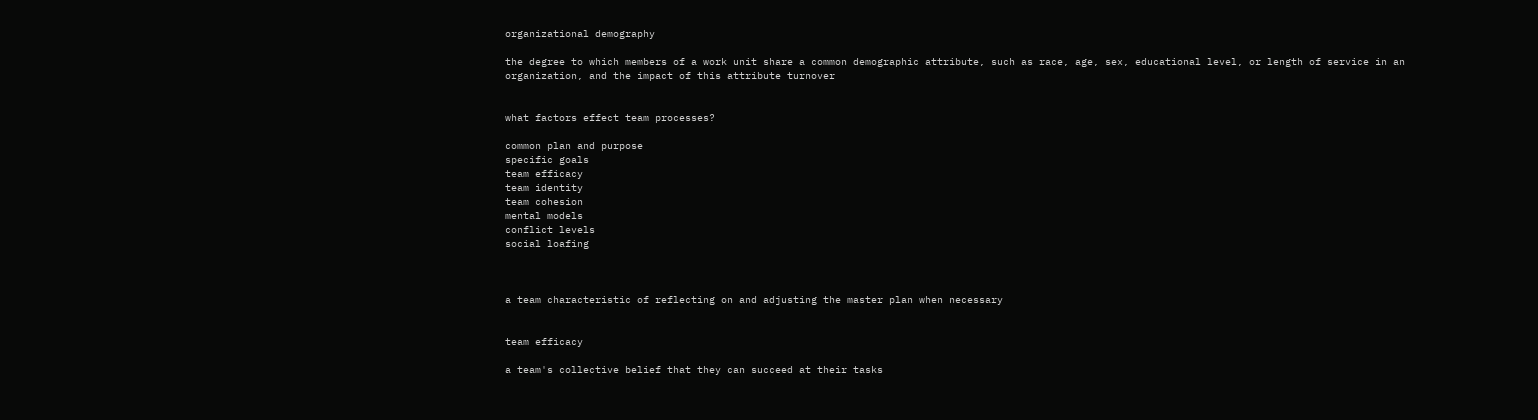organizational demography

the degree to which members of a work unit share a common demographic attribute, such as race, age, sex, educational level, or length of service in an organization, and the impact of this attribute turnover


what factors effect team processes?

common plan and purpose
specific goals
team efficacy
team identity
team cohesion
mental models
conflict levels
social loafing



a team characteristic of reflecting on and adjusting the master plan when necessary


team efficacy

a team's collective belief that they can succeed at their tasks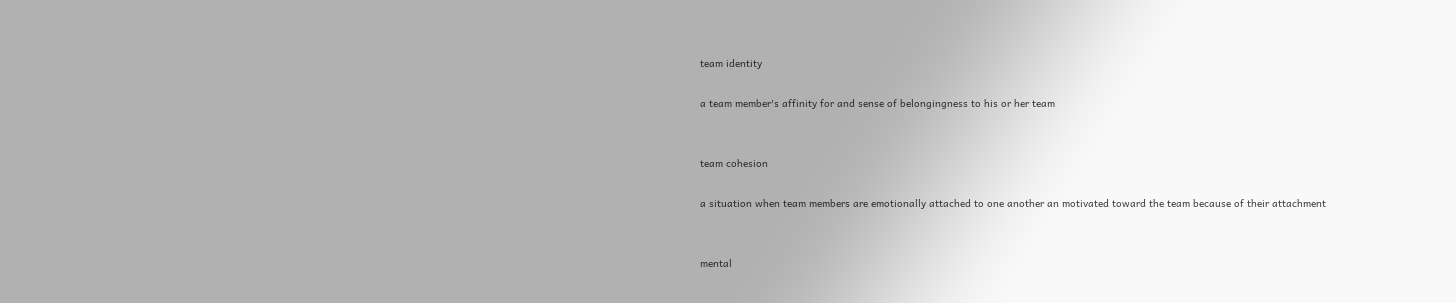team identity

a team member's affinity for and sense of belongingness to his or her team


team cohesion

a situation when team members are emotionally attached to one another an motivated toward the team because of their attachment


mental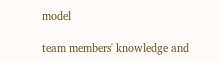model

team members' knowledge and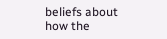beliefs about how the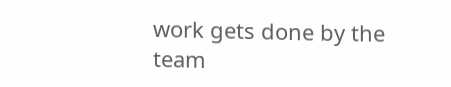work gets done by the team